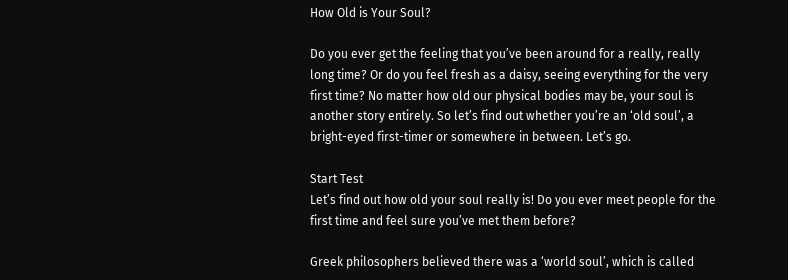How Old is Your Soul?

Do you ever get the feeling that you’ve been around for a really, really long time? Or do you feel fresh as a daisy, seeing everything for the very first time? No matter how old our physical bodies may be, your soul is another story entirely. So let’s find out whether you’re an ‘old soul’, a bright-eyed first-timer or somewhere in between. Let’s go.

Start Test
Let’s find out how old your soul really is! Do you ever meet people for the first time and feel sure you’ve met them before?

Greek philosophers believed there was a ‘world soul’, which is called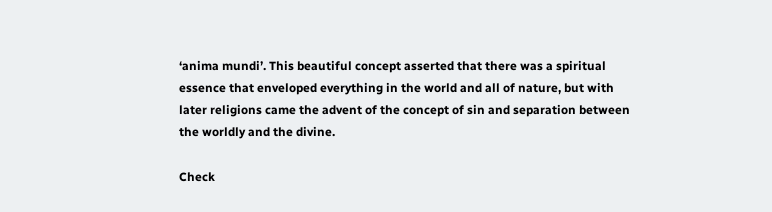‘anima mundi’. This beautiful concept asserted that there was a spiritual essence that enveloped everything in the world and all of nature, but with later religions came the advent of the concept of sin and separation between the worldly and the divine.

Check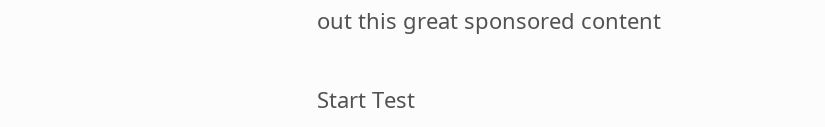out this great sponsored content

Start Test